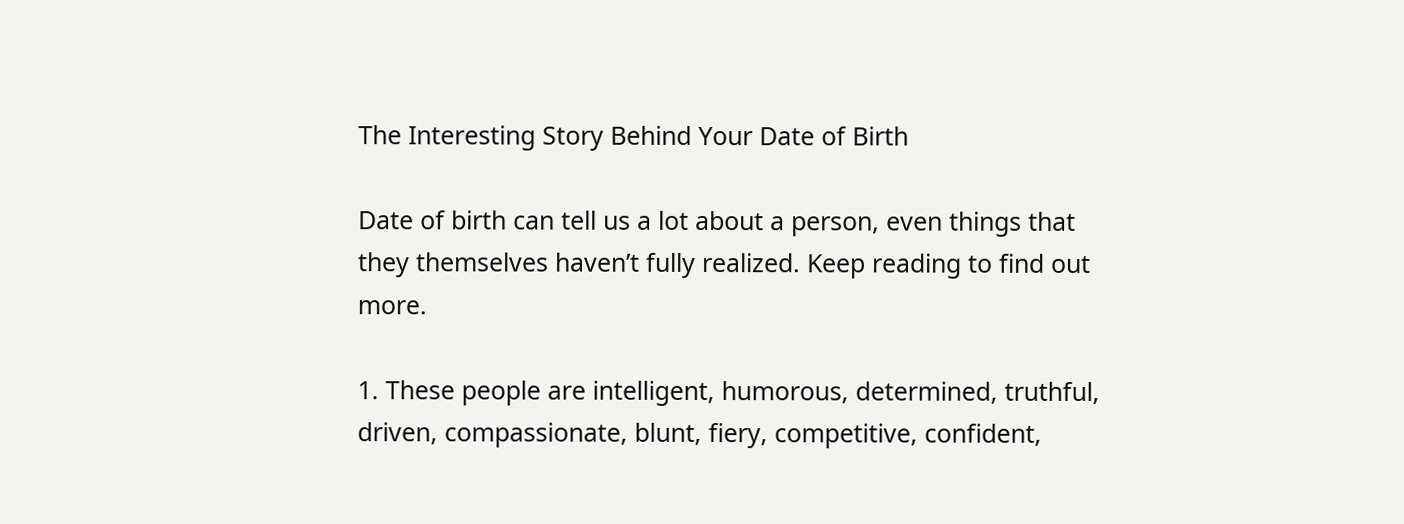The Interesting Story Behind Your Date of Birth

Date of birth can tell us a lot about a person, even things that they themselves haven’t fully realized. Keep reading to find out more.

1. These people are intelligent, humorous, determined, truthful, driven, compassionate, blunt, fiery, competitive, confident,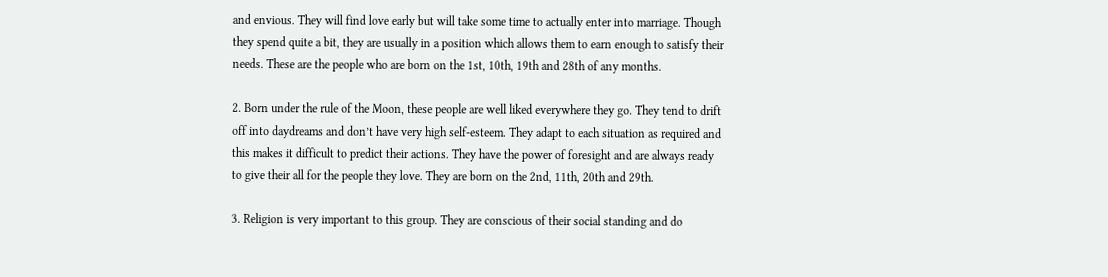and envious. They will find love early but will take some time to actually enter into marriage. Though they spend quite a bit, they are usually in a position which allows them to earn enough to satisfy their needs. These are the people who are born on the 1st, 10th, 19th and 28th of any months.

2. Born under the rule of the Moon, these people are well liked everywhere they go. They tend to drift off into daydreams and don’t have very high self-esteem. They adapt to each situation as required and this makes it difficult to predict their actions. They have the power of foresight and are always ready to give their all for the people they love. They are born on the 2nd, 11th, 20th and 29th.

3. Religion is very important to this group. They are conscious of their social standing and do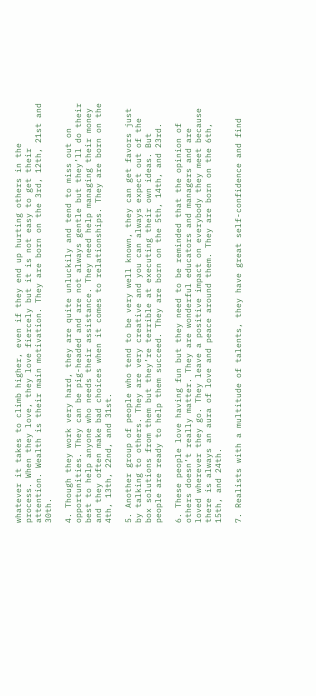whatever it takes to climb higher, even if they end up hurting others in the process. When they love, they love fiercely but it is not easy to get their attention. Wealth is their main motivation. They are born on the 3rd, 12th, 21st and 30th.

4. Though they work very hard, they are quite unluckily and tend to miss out on opportunities. They can be pig-headed and are not always gentle but they’ll do their best to help anyone who needs their assistance. They need help managing their money and they often make bad choices when it comes to relationships. They are born on the 4th, 13th, 22nd, and 31st.

5. Another group of people who tend to be very well known, they can get favors just by talking to others. They are very creative and you can always expect out of the box solutions from them but they’re terrible at executing their own ideas. But people are ready to help them succeed. They are born on the 5th, 14th, and 23rd.

6. These people love having fun but they need to be reminded that the opinion of others doesn’t really matter. They are wonderful educators and managers and are loved wherever they go. They leave a positive impact on everybody they meet because there is always an aura of love and peace around them. They are born on the 6th, 15th, and 24th.

7. Realists with a multitude of talents, they have great self-confidence and find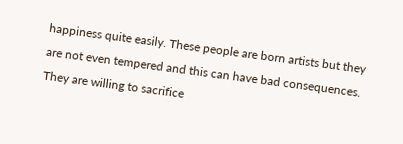happiness quite easily. These people are born artists but they are not even tempered and this can have bad consequences. They are willing to sacrifice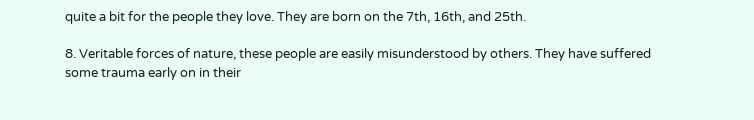quite a bit for the people they love. They are born on the 7th, 16th, and 25th.

8. Veritable forces of nature, these people are easily misunderstood by others. They have suffered some trauma early on in their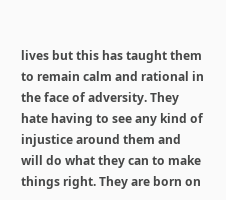lives but this has taught them to remain calm and rational in the face of adversity. They hate having to see any kind of injustice around them and will do what they can to make things right. They are born on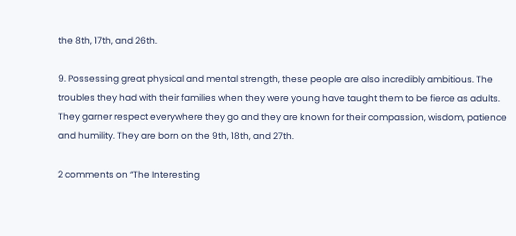the 8th, 17th, and 26th.

9. Possessing great physical and mental strength, these people are also incredibly ambitious. The troubles they had with their families when they were young have taught them to be fierce as adults. They garner respect everywhere they go and they are known for their compassion, wisdom, patience and humility. They are born on the 9th, 18th, and 27th.

2 comments on “The Interesting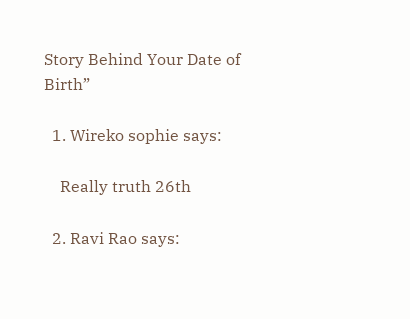Story Behind Your Date of Birth”

  1. Wireko sophie says:

    Really truth 26th

  2. Ravi Rao says: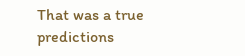That was a true predictions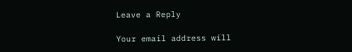Leave a Reply

Your email address will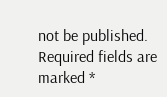not be published. Required fields are marked *